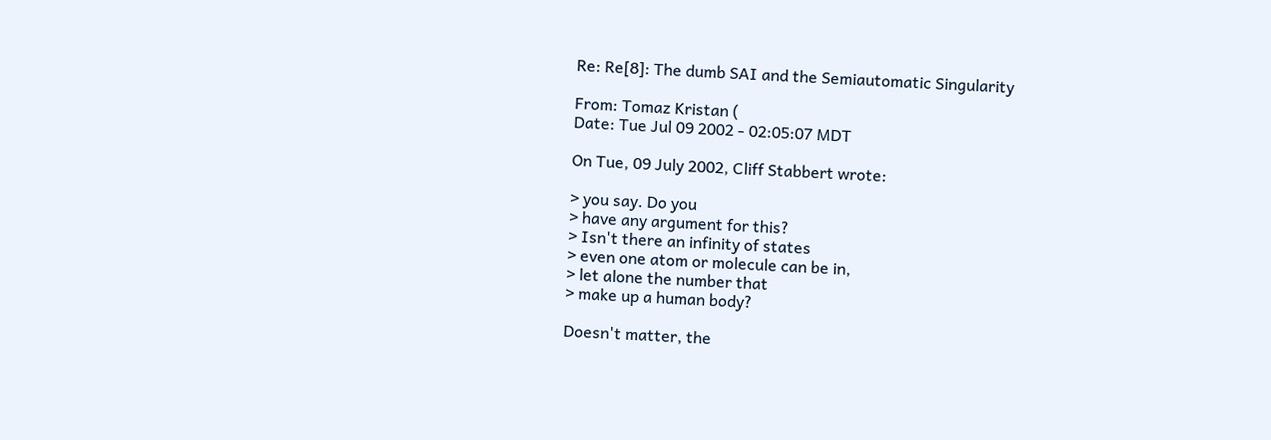Re: Re[8]: The dumb SAI and the Semiautomatic Singularity

From: Tomaz Kristan (
Date: Tue Jul 09 2002 - 02:05:07 MDT

On Tue, 09 July 2002, Cliff Stabbert wrote:

> you say. Do you
> have any argument for this?
> Isn't there an infinity of states
> even one atom or molecule can be in,
> let alone the number that
> make up a human body?

Doesn't matter, the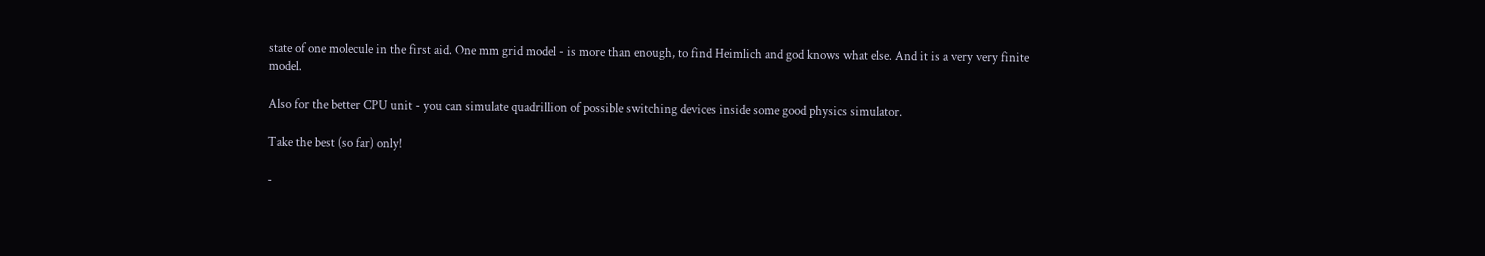state of one molecule in the first aid. One mm grid model - is more than enough, to find Heimlich and god knows what else. And it is a very very finite model.

Also for the better CPU unit - you can simulate quadrillion of possible switching devices inside some good physics simulator.

Take the best (so far) only!

-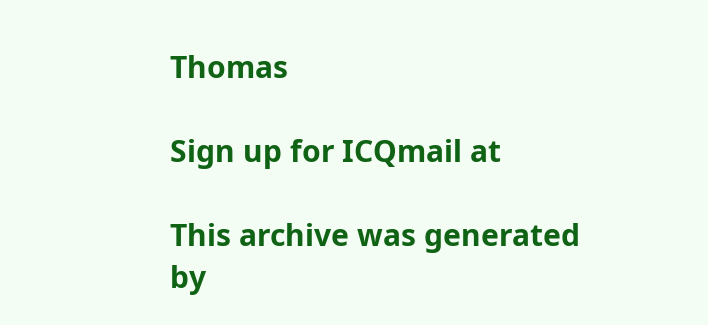Thomas

Sign up for ICQmail at

This archive was generated by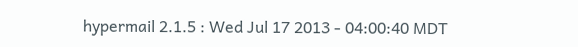hypermail 2.1.5 : Wed Jul 17 2013 - 04:00:40 MDT